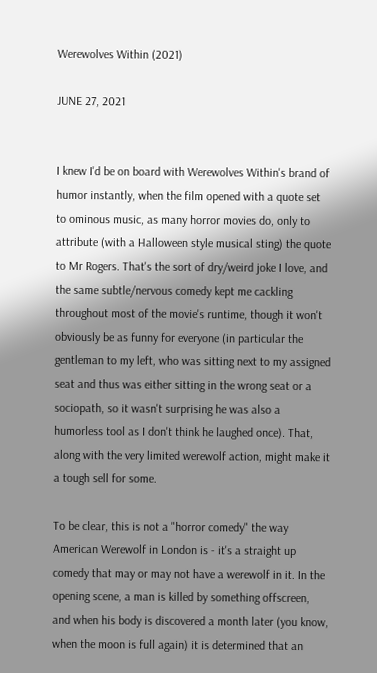Werewolves Within (2021)

JUNE 27, 2021


I knew I'd be on board with Werewolves Within's brand of humor instantly, when the film opened with a quote set to ominous music, as many horror movies do, only to attribute (with a Halloween style musical sting) the quote to Mr Rogers. That's the sort of dry/weird joke I love, and the same subtle/nervous comedy kept me cackling throughout most of the movie's runtime, though it won't obviously be as funny for everyone (in particular the gentleman to my left, who was sitting next to my assigned seat and thus was either sitting in the wrong seat or a sociopath, so it wasn't surprising he was also a humorless tool as I don't think he laughed once). That, along with the very limited werewolf action, might make it a tough sell for some.

To be clear, this is not a "horror comedy" the way American Werewolf in London is - it's a straight up comedy that may or may not have a werewolf in it. In the opening scene, a man is killed by something offscreen, and when his body is discovered a month later (you know, when the moon is full again) it is determined that an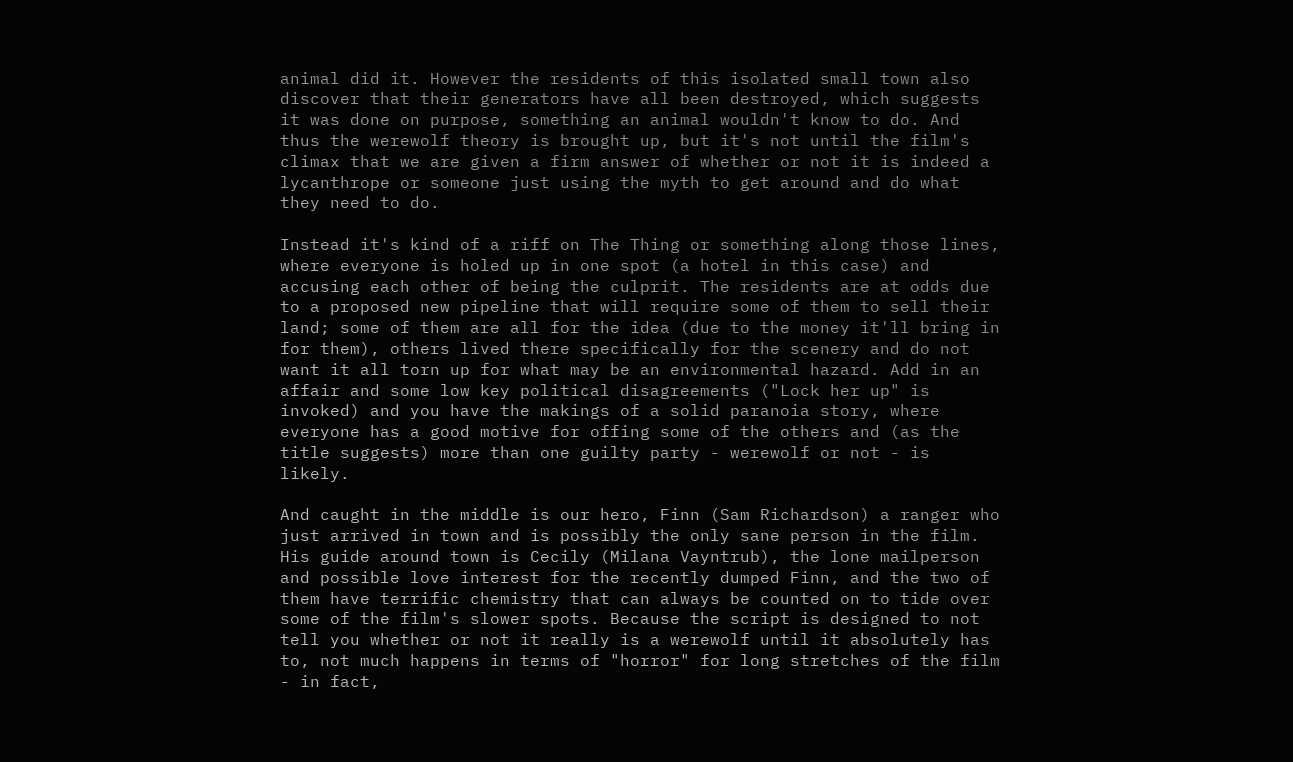animal did it. However the residents of this isolated small town also discover that their generators have all been destroyed, which suggests it was done on purpose, something an animal wouldn't know to do. And thus the werewolf theory is brought up, but it's not until the film's climax that we are given a firm answer of whether or not it is indeed a lycanthrope or someone just using the myth to get around and do what they need to do.

Instead it's kind of a riff on The Thing or something along those lines, where everyone is holed up in one spot (a hotel in this case) and accusing each other of being the culprit. The residents are at odds due to a proposed new pipeline that will require some of them to sell their land; some of them are all for the idea (due to the money it'll bring in for them), others lived there specifically for the scenery and do not want it all torn up for what may be an environmental hazard. Add in an affair and some low key political disagreements ("Lock her up" is invoked) and you have the makings of a solid paranoia story, where everyone has a good motive for offing some of the others and (as the title suggests) more than one guilty party - werewolf or not - is likely.

And caught in the middle is our hero, Finn (Sam Richardson) a ranger who just arrived in town and is possibly the only sane person in the film. His guide around town is Cecily (Milana Vayntrub), the lone mailperson and possible love interest for the recently dumped Finn, and the two of them have terrific chemistry that can always be counted on to tide over some of the film's slower spots. Because the script is designed to not tell you whether or not it really is a werewolf until it absolutely has to, not much happens in terms of "horror" for long stretches of the film - in fact,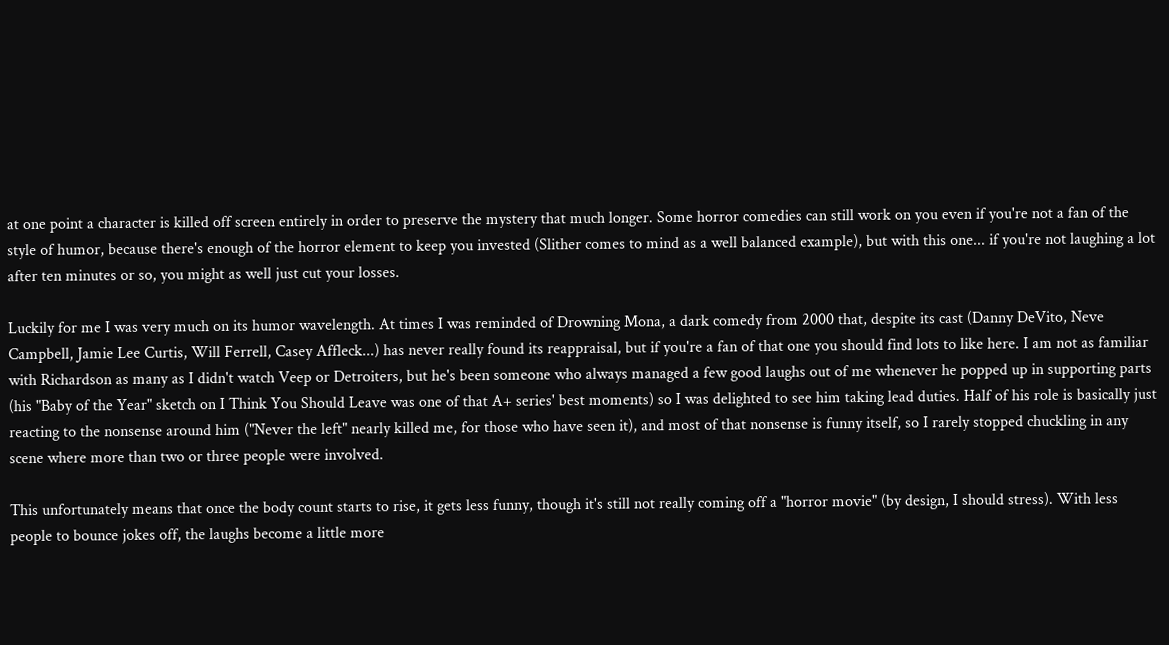at one point a character is killed off screen entirely in order to preserve the mystery that much longer. Some horror comedies can still work on you even if you're not a fan of the style of humor, because there's enough of the horror element to keep you invested (Slither comes to mind as a well balanced example), but with this one... if you're not laughing a lot after ten minutes or so, you might as well just cut your losses.

Luckily for me I was very much on its humor wavelength. At times I was reminded of Drowning Mona, a dark comedy from 2000 that, despite its cast (Danny DeVito, Neve Campbell, Jamie Lee Curtis, Will Ferrell, Casey Affleck...) has never really found its reappraisal, but if you're a fan of that one you should find lots to like here. I am not as familiar with Richardson as many as I didn't watch Veep or Detroiters, but he's been someone who always managed a few good laughs out of me whenever he popped up in supporting parts (his "Baby of the Year" sketch on I Think You Should Leave was one of that A+ series' best moments) so I was delighted to see him taking lead duties. Half of his role is basically just reacting to the nonsense around him ("Never the left" nearly killed me, for those who have seen it), and most of that nonsense is funny itself, so I rarely stopped chuckling in any scene where more than two or three people were involved.

This unfortunately means that once the body count starts to rise, it gets less funny, though it's still not really coming off a "horror movie" (by design, I should stress). With less people to bounce jokes off, the laughs become a little more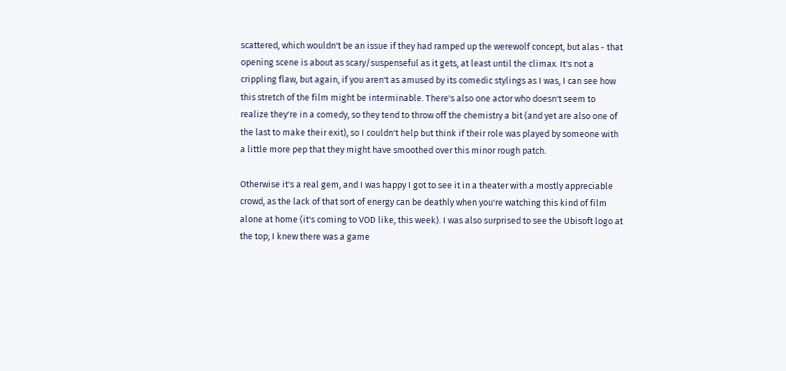scattered, which wouldn't be an issue if they had ramped up the werewolf concept, but alas - that opening scene is about as scary/suspenseful as it gets, at least until the climax. It's not a crippling flaw, but again, if you aren't as amused by its comedic stylings as I was, I can see how this stretch of the film might be interminable. There's also one actor who doesn't seem to realize they're in a comedy, so they tend to throw off the chemistry a bit (and yet are also one of the last to make their exit), so I couldn't help but think if their role was played by someone with a little more pep that they might have smoothed over this minor rough patch.

Otherwise it's a real gem, and I was happy I got to see it in a theater with a mostly appreciable crowd, as the lack of that sort of energy can be deathly when you're watching this kind of film alone at home (it's coming to VOD like, this week). I was also surprised to see the Ubisoft logo at the top; I knew there was a game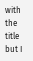with the title but I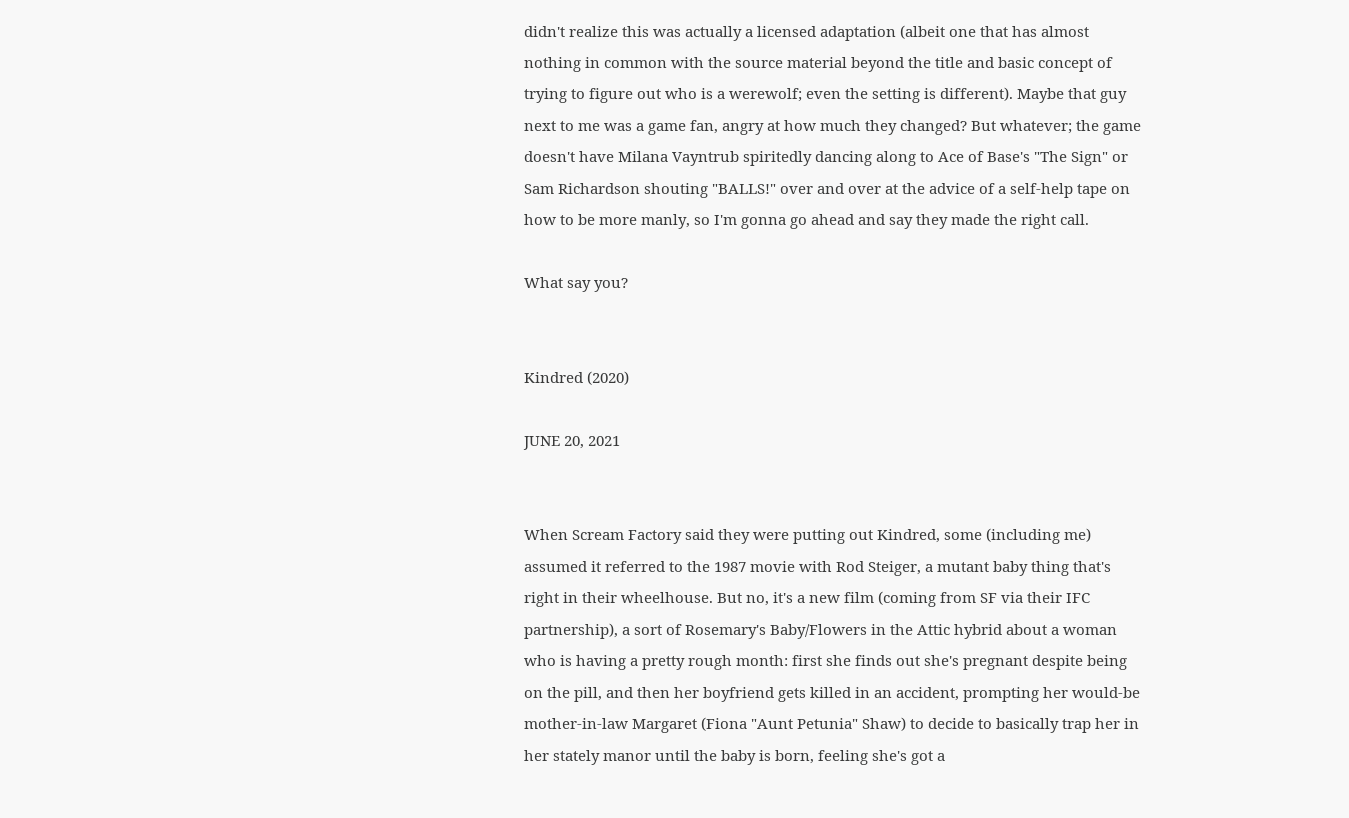didn't realize this was actually a licensed adaptation (albeit one that has almost nothing in common with the source material beyond the title and basic concept of trying to figure out who is a werewolf; even the setting is different). Maybe that guy next to me was a game fan, angry at how much they changed? But whatever; the game doesn't have Milana Vayntrub spiritedly dancing along to Ace of Base's "The Sign" or Sam Richardson shouting "BALLS!" over and over at the advice of a self-help tape on how to be more manly, so I'm gonna go ahead and say they made the right call.

What say you?


Kindred (2020)

JUNE 20, 2021


When Scream Factory said they were putting out Kindred, some (including me) assumed it referred to the 1987 movie with Rod Steiger, a mutant baby thing that's right in their wheelhouse. But no, it's a new film (coming from SF via their IFC partnership), a sort of Rosemary's Baby/Flowers in the Attic hybrid about a woman who is having a pretty rough month: first she finds out she's pregnant despite being on the pill, and then her boyfriend gets killed in an accident, prompting her would-be mother-in-law Margaret (Fiona "Aunt Petunia" Shaw) to decide to basically trap her in her stately manor until the baby is born, feeling she's got a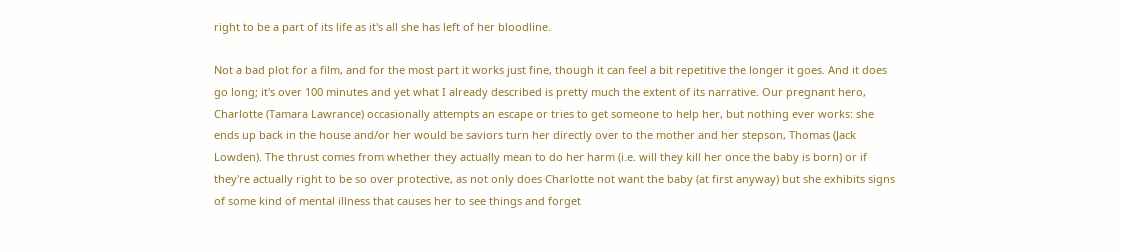right to be a part of its life as it's all she has left of her bloodline.

Not a bad plot for a film, and for the most part it works just fine, though it can feel a bit repetitive the longer it goes. And it does go long; it's over 100 minutes and yet what I already described is pretty much the extent of its narrative. Our pregnant hero, Charlotte (Tamara Lawrance) occasionally attempts an escape or tries to get someone to help her, but nothing ever works: she ends up back in the house and/or her would be saviors turn her directly over to the mother and her stepson, Thomas (Jack Lowden). The thrust comes from whether they actually mean to do her harm (i.e. will they kill her once the baby is born) or if they're actually right to be so over protective, as not only does Charlotte not want the baby (at first anyway) but she exhibits signs of some kind of mental illness that causes her to see things and forget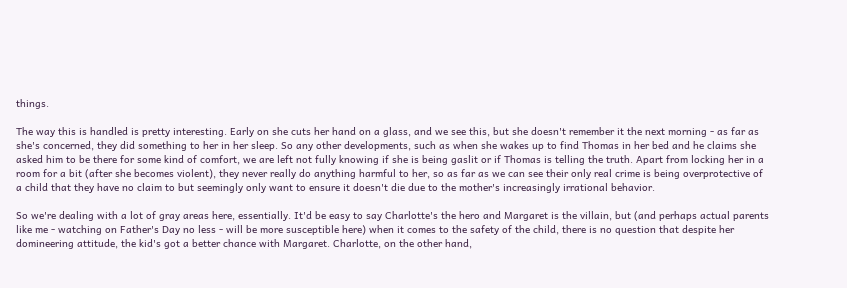things.

The way this is handled is pretty interesting. Early on she cuts her hand on a glass, and we see this, but she doesn't remember it the next morning - as far as she's concerned, they did something to her in her sleep. So any other developments, such as when she wakes up to find Thomas in her bed and he claims she asked him to be there for some kind of comfort, we are left not fully knowing if she is being gaslit or if Thomas is telling the truth. Apart from locking her in a room for a bit (after she becomes violent), they never really do anything harmful to her, so as far as we can see their only real crime is being overprotective of a child that they have no claim to but seemingly only want to ensure it doesn't die due to the mother's increasingly irrational behavior.

So we're dealing with a lot of gray areas here, essentially. It'd be easy to say Charlotte's the hero and Margaret is the villain, but (and perhaps actual parents like me - watching on Father's Day no less - will be more susceptible here) when it comes to the safety of the child, there is no question that despite her domineering attitude, the kid's got a better chance with Margaret. Charlotte, on the other hand,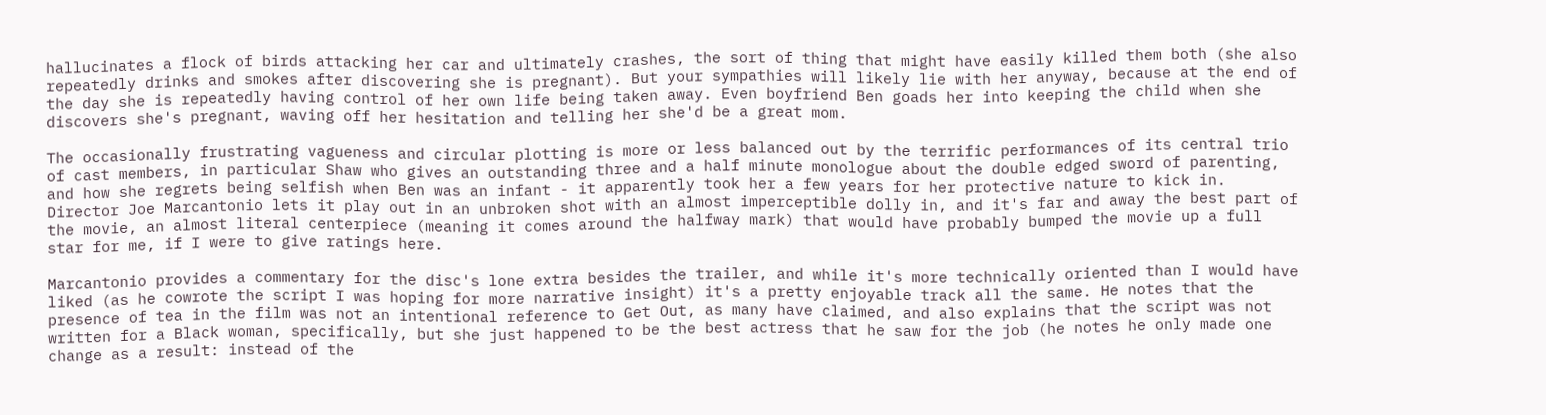hallucinates a flock of birds attacking her car and ultimately crashes, the sort of thing that might have easily killed them both (she also repeatedly drinks and smokes after discovering she is pregnant). But your sympathies will likely lie with her anyway, because at the end of the day she is repeatedly having control of her own life being taken away. Even boyfriend Ben goads her into keeping the child when she discovers she's pregnant, waving off her hesitation and telling her she'd be a great mom.

The occasionally frustrating vagueness and circular plotting is more or less balanced out by the terrific performances of its central trio of cast members, in particular Shaw who gives an outstanding three and a half minute monologue about the double edged sword of parenting, and how she regrets being selfish when Ben was an infant - it apparently took her a few years for her protective nature to kick in. Director Joe Marcantonio lets it play out in an unbroken shot with an almost imperceptible dolly in, and it's far and away the best part of the movie, an almost literal centerpiece (meaning it comes around the halfway mark) that would have probably bumped the movie up a full star for me, if I were to give ratings here.

Marcantonio provides a commentary for the disc's lone extra besides the trailer, and while it's more technically oriented than I would have liked (as he cowrote the script I was hoping for more narrative insight) it's a pretty enjoyable track all the same. He notes that the presence of tea in the film was not an intentional reference to Get Out, as many have claimed, and also explains that the script was not written for a Black woman, specifically, but she just happened to be the best actress that he saw for the job (he notes he only made one change as a result: instead of the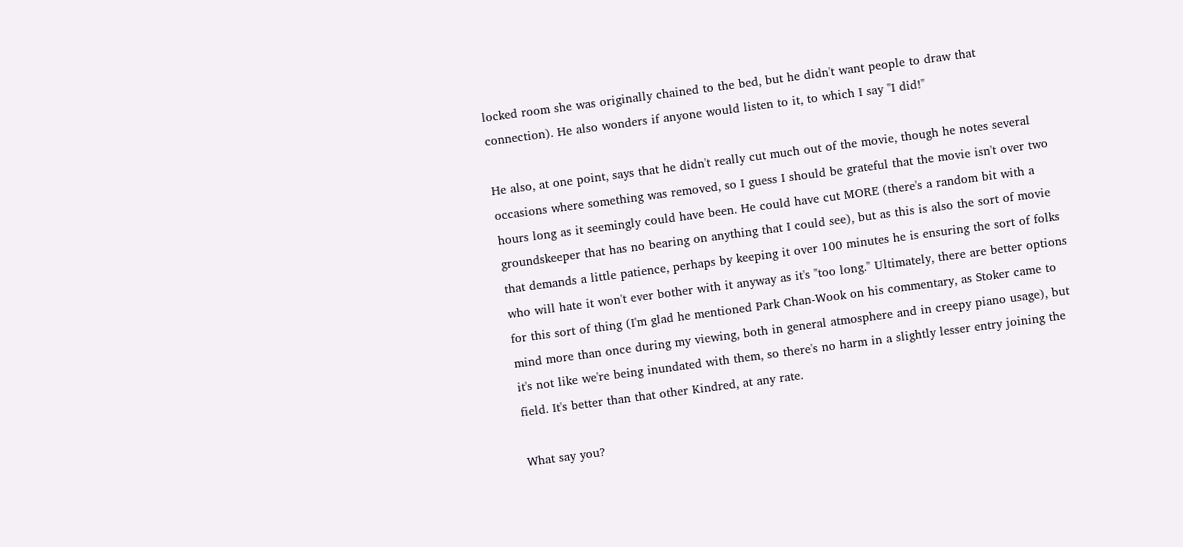locked room she was originally chained to the bed, but he didn't want people to draw that connection). He also wonders if anyone would listen to it, to which I say "I did!"

He also, at one point, says that he didn't really cut much out of the movie, though he notes several occasions where something was removed, so I guess I should be grateful that the movie isn't over two hours long as it seemingly could have been. He could have cut MORE (there's a random bit with a groundskeeper that has no bearing on anything that I could see), but as this is also the sort of movie that demands a little patience, perhaps by keeping it over 100 minutes he is ensuring the sort of folks who will hate it won't ever bother with it anyway as it's "too long." Ultimately, there are better options for this sort of thing (I'm glad he mentioned Park Chan-Wook on his commentary, as Stoker came to mind more than once during my viewing, both in general atmosphere and in creepy piano usage), but it's not like we're being inundated with them, so there's no harm in a slightly lesser entry joining the field. It's better than that other Kindred, at any rate.

What say you?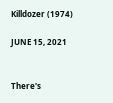Killdozer (1974)

JUNE 15, 2021


There's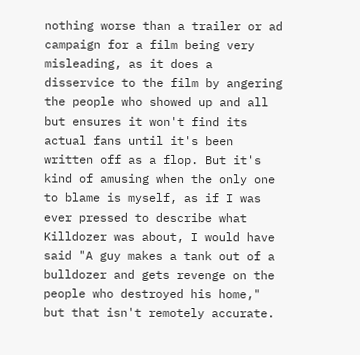nothing worse than a trailer or ad campaign for a film being very misleading, as it does a disservice to the film by angering the people who showed up and all but ensures it won't find its actual fans until it's been written off as a flop. But it's kind of amusing when the only one to blame is myself, as if I was ever pressed to describe what Killdozer was about, I would have said "A guy makes a tank out of a bulldozer and gets revenge on the people who destroyed his home," but that isn't remotely accurate.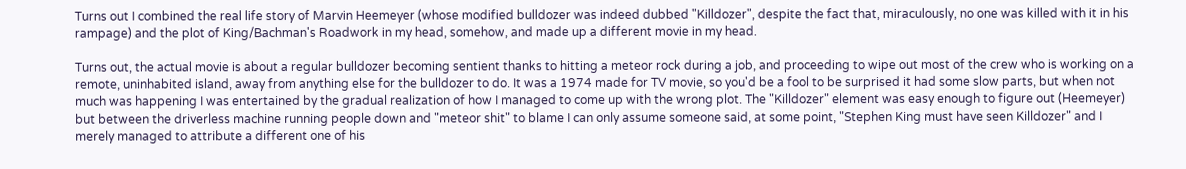Turns out I combined the real life story of Marvin Heemeyer (whose modified bulldozer was indeed dubbed "Killdozer", despite the fact that, miraculously, no one was killed with it in his rampage) and the plot of King/Bachman's Roadwork in my head, somehow, and made up a different movie in my head.

Turns out, the actual movie is about a regular bulldozer becoming sentient thanks to hitting a meteor rock during a job, and proceeding to wipe out most of the crew who is working on a remote, uninhabited island, away from anything else for the bulldozer to do. It was a 1974 made for TV movie, so you'd be a fool to be surprised it had some slow parts, but when not much was happening I was entertained by the gradual realization of how I managed to come up with the wrong plot. The "Killdozer" element was easy enough to figure out (Heemeyer) but between the driverless machine running people down and "meteor shit" to blame I can only assume someone said, at some point, "Stephen King must have seen Killdozer" and I merely managed to attribute a different one of his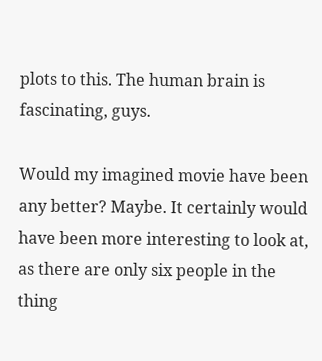plots to this. The human brain is fascinating, guys.

Would my imagined movie have been any better? Maybe. It certainly would have been more interesting to look at, as there are only six people in the thing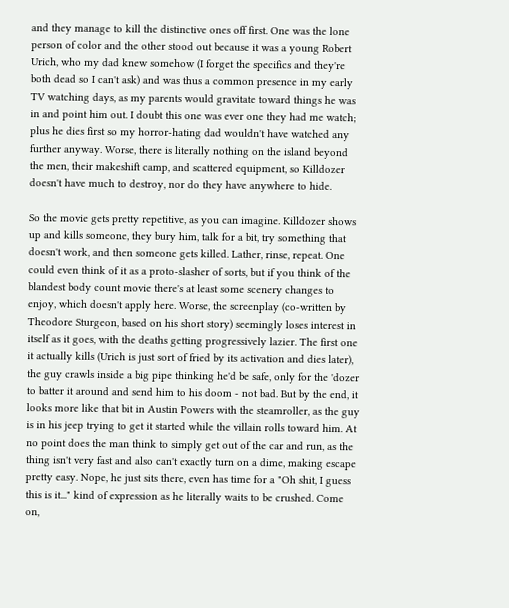and they manage to kill the distinctive ones off first. One was the lone person of color and the other stood out because it was a young Robert Urich, who my dad knew somehow (I forget the specifics and they're both dead so I can't ask) and was thus a common presence in my early TV watching days, as my parents would gravitate toward things he was in and point him out. I doubt this one was ever one they had me watch; plus he dies first so my horror-hating dad wouldn't have watched any further anyway. Worse, there is literally nothing on the island beyond the men, their makeshift camp, and scattered equipment, so Killdozer doesn't have much to destroy, nor do they have anywhere to hide.

So the movie gets pretty repetitive, as you can imagine. Killdozer shows up and kills someone, they bury him, talk for a bit, try something that doesn't work, and then someone gets killed. Lather, rinse, repeat. One could even think of it as a proto-slasher of sorts, but if you think of the blandest body count movie there's at least some scenery changes to enjoy, which doesn't apply here. Worse, the screenplay (co-written by Theodore Sturgeon, based on his short story) seemingly loses interest in itself as it goes, with the deaths getting progressively lazier. The first one it actually kills (Urich is just sort of fried by its activation and dies later), the guy crawls inside a big pipe thinking he'd be safe, only for the 'dozer to batter it around and send him to his doom - not bad. But by the end, it looks more like that bit in Austin Powers with the steamroller, as the guy is in his jeep trying to get it started while the villain rolls toward him. At no point does the man think to simply get out of the car and run, as the thing isn't very fast and also can't exactly turn on a dime, making escape pretty easy. Nope, he just sits there, even has time for a "Oh shit, I guess this is it..." kind of expression as he literally waits to be crushed. Come on,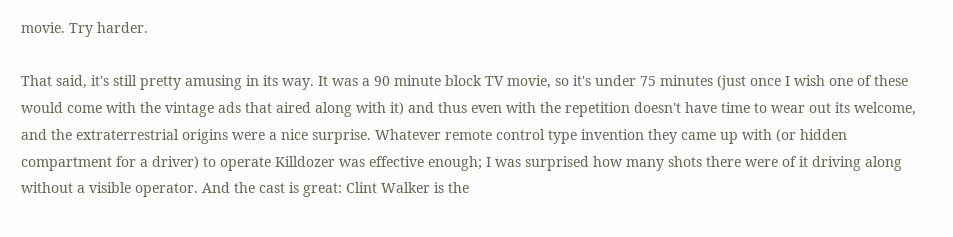movie. Try harder.

That said, it's still pretty amusing in its way. It was a 90 minute block TV movie, so it's under 75 minutes (just once I wish one of these would come with the vintage ads that aired along with it) and thus even with the repetition doesn't have time to wear out its welcome, and the extraterrestrial origins were a nice surprise. Whatever remote control type invention they came up with (or hidden compartment for a driver) to operate Killdozer was effective enough; I was surprised how many shots there were of it driving along without a visible operator. And the cast is great: Clint Walker is the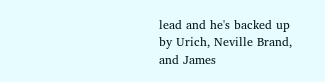lead and he's backed up by Urich, Neville Brand, and James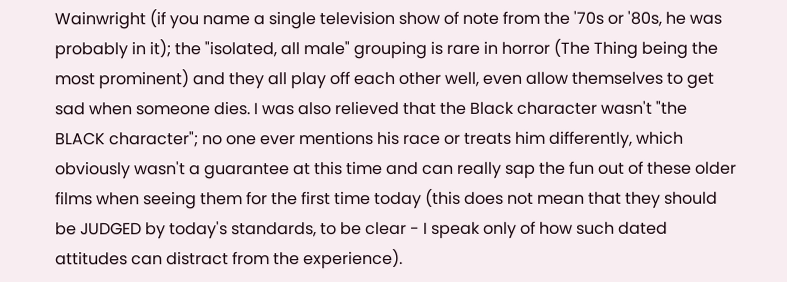Wainwright (if you name a single television show of note from the '70s or '80s, he was probably in it); the "isolated, all male" grouping is rare in horror (The Thing being the most prominent) and they all play off each other well, even allow themselves to get sad when someone dies. I was also relieved that the Black character wasn't "the BLACK character"; no one ever mentions his race or treats him differently, which obviously wasn't a guarantee at this time and can really sap the fun out of these older films when seeing them for the first time today (this does not mean that they should be JUDGED by today's standards, to be clear - I speak only of how such dated attitudes can distract from the experience).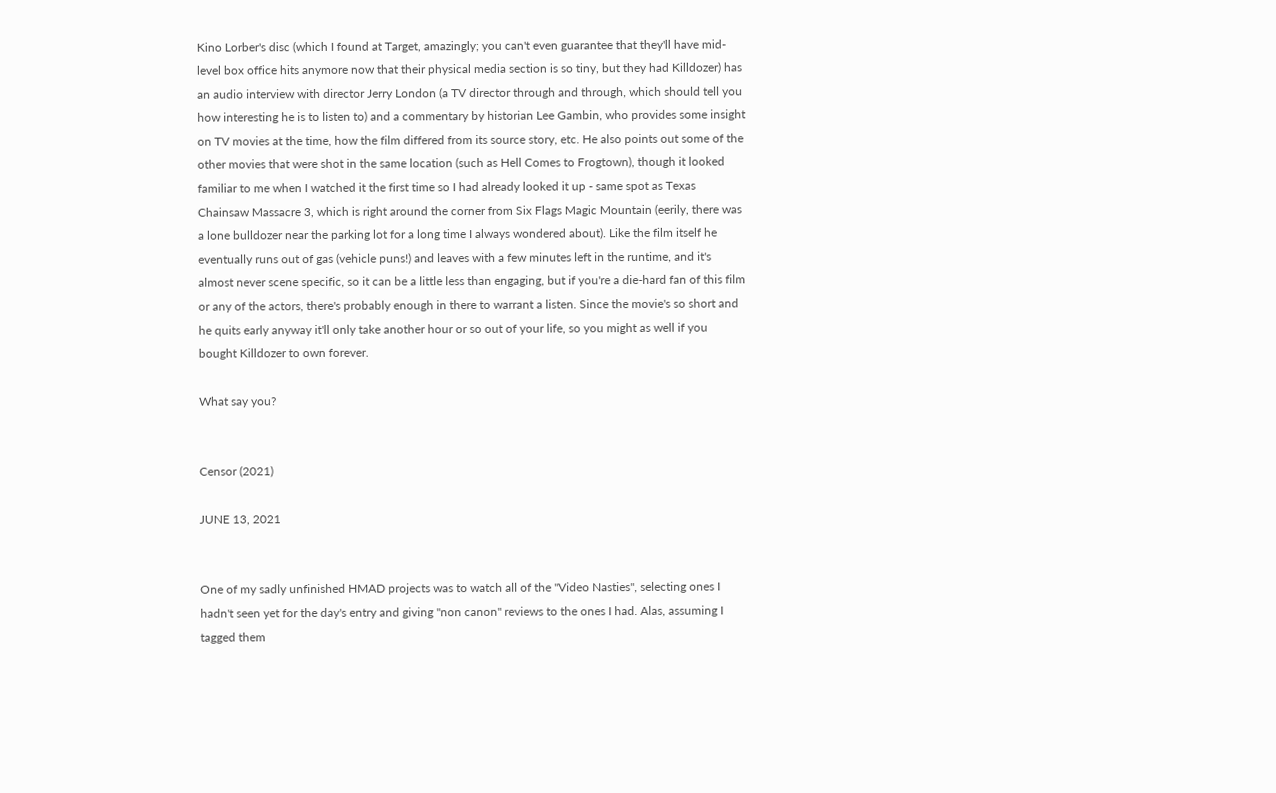Kino Lorber's disc (which I found at Target, amazingly; you can't even guarantee that they'll have mid-level box office hits anymore now that their physical media section is so tiny, but they had Killdozer) has an audio interview with director Jerry London (a TV director through and through, which should tell you how interesting he is to listen to) and a commentary by historian Lee Gambin, who provides some insight on TV movies at the time, how the film differed from its source story, etc. He also points out some of the other movies that were shot in the same location (such as Hell Comes to Frogtown), though it looked familiar to me when I watched it the first time so I had already looked it up - same spot as Texas Chainsaw Massacre 3, which is right around the corner from Six Flags Magic Mountain (eerily, there was a lone bulldozer near the parking lot for a long time I always wondered about). Like the film itself he eventually runs out of gas (vehicle puns!) and leaves with a few minutes left in the runtime, and it's almost never scene specific, so it can be a little less than engaging, but if you're a die-hard fan of this film or any of the actors, there's probably enough in there to warrant a listen. Since the movie's so short and he quits early anyway it'll only take another hour or so out of your life, so you might as well if you bought Killdozer to own forever.

What say you?


Censor (2021)

JUNE 13, 2021


One of my sadly unfinished HMAD projects was to watch all of the "Video Nasties", selecting ones I hadn't seen yet for the day's entry and giving "non canon" reviews to the ones I had. Alas, assuming I tagged them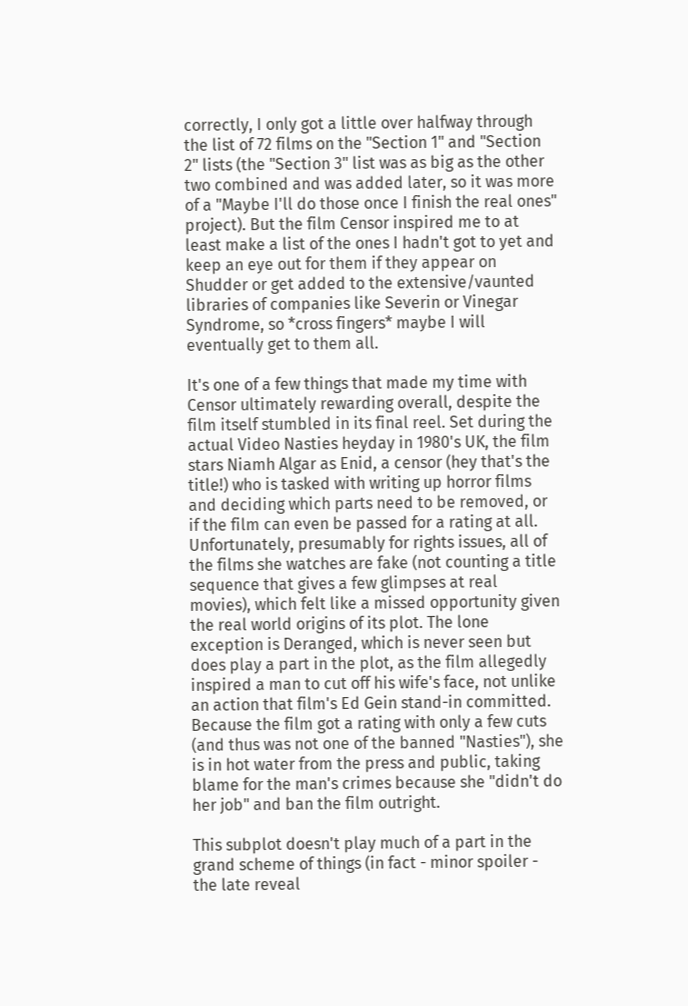correctly, I only got a little over halfway through the list of 72 films on the "Section 1" and "Section 2" lists (the "Section 3" list was as big as the other two combined and was added later, so it was more of a "Maybe I'll do those once I finish the real ones" project). But the film Censor inspired me to at least make a list of the ones I hadn't got to yet and keep an eye out for them if they appear on Shudder or get added to the extensive/vaunted libraries of companies like Severin or Vinegar Syndrome, so *cross fingers* maybe I will eventually get to them all.

It's one of a few things that made my time with Censor ultimately rewarding overall, despite the film itself stumbled in its final reel. Set during the actual Video Nasties heyday in 1980's UK, the film stars Niamh Algar as Enid, a censor (hey that's the title!) who is tasked with writing up horror films and deciding which parts need to be removed, or if the film can even be passed for a rating at all. Unfortunately, presumably for rights issues, all of the films she watches are fake (not counting a title sequence that gives a few glimpses at real movies), which felt like a missed opportunity given the real world origins of its plot. The lone exception is Deranged, which is never seen but does play a part in the plot, as the film allegedly inspired a man to cut off his wife's face, not unlike an action that film's Ed Gein stand-in committed. Because the film got a rating with only a few cuts (and thus was not one of the banned "Nasties"), she is in hot water from the press and public, taking blame for the man's crimes because she "didn't do her job" and ban the film outright.

This subplot doesn't play much of a part in the grand scheme of things (in fact - minor spoiler - the late reveal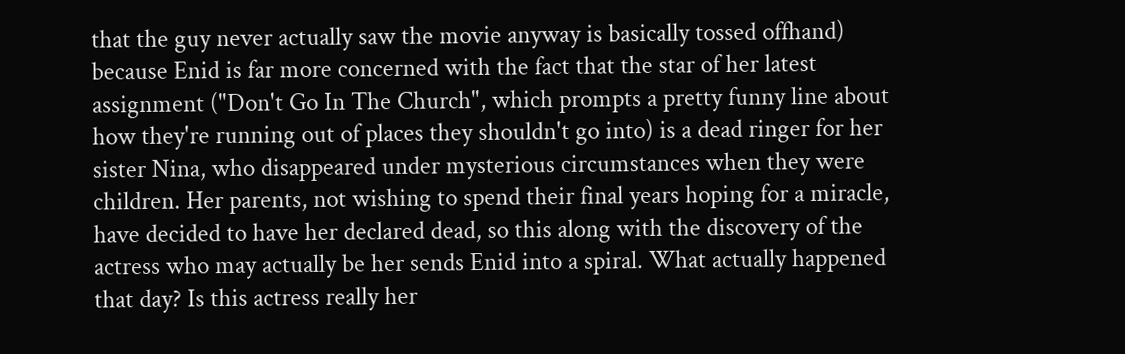that the guy never actually saw the movie anyway is basically tossed offhand) because Enid is far more concerned with the fact that the star of her latest assignment ("Don't Go In The Church", which prompts a pretty funny line about how they're running out of places they shouldn't go into) is a dead ringer for her sister Nina, who disappeared under mysterious circumstances when they were children. Her parents, not wishing to spend their final years hoping for a miracle, have decided to have her declared dead, so this along with the discovery of the actress who may actually be her sends Enid into a spiral. What actually happened that day? Is this actress really her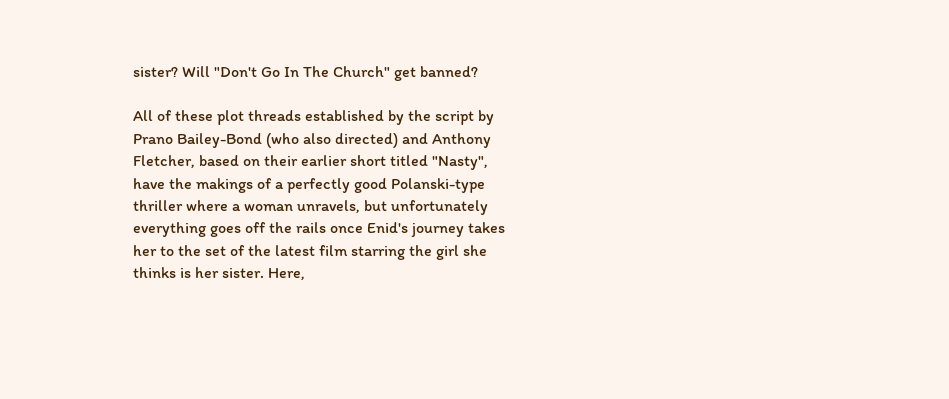sister? Will "Don't Go In The Church" get banned?

All of these plot threads established by the script by Prano Bailey-Bond (who also directed) and Anthony Fletcher, based on their earlier short titled "Nasty", have the makings of a perfectly good Polanski-type thriller where a woman unravels, but unfortunately everything goes off the rails once Enid's journey takes her to the set of the latest film starring the girl she thinks is her sister. Here,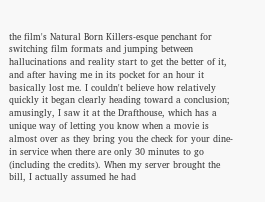the film's Natural Born Killers-esque penchant for switching film formats and jumping between hallucinations and reality start to get the better of it, and after having me in its pocket for an hour it basically lost me. I couldn't believe how relatively quickly it began clearly heading toward a conclusion; amusingly, I saw it at the Drafthouse, which has a unique way of letting you know when a movie is almost over as they bring you the check for your dine-in service when there are only 30 minutes to go (including the credits). When my server brought the bill, I actually assumed he had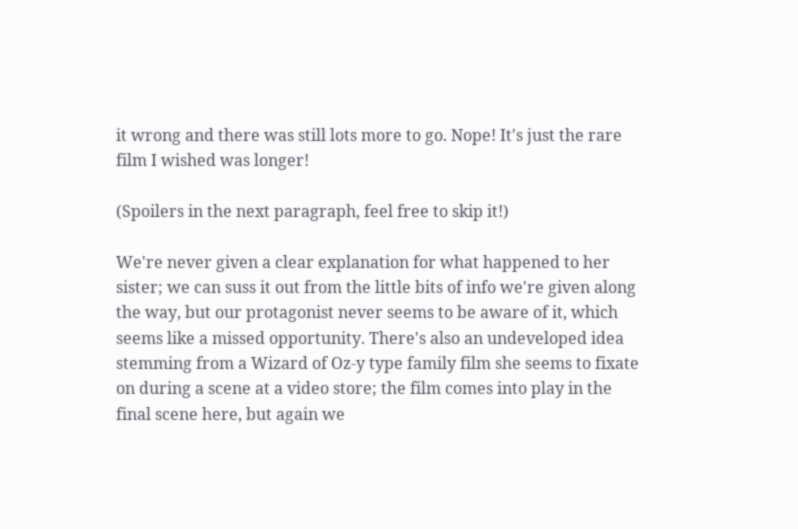it wrong and there was still lots more to go. Nope! It's just the rare film I wished was longer!

(Spoilers in the next paragraph, feel free to skip it!)

We're never given a clear explanation for what happened to her sister; we can suss it out from the little bits of info we're given along the way, but our protagonist never seems to be aware of it, which seems like a missed opportunity. There's also an undeveloped idea stemming from a Wizard of Oz-y type family film she seems to fixate on during a scene at a video store; the film comes into play in the final scene here, but again we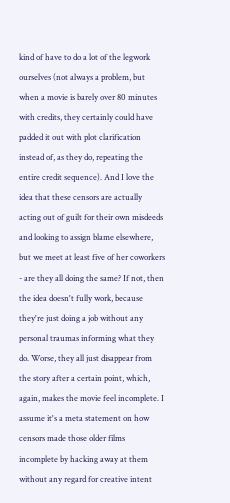kind of have to do a lot of the legwork ourselves (not always a problem, but when a movie is barely over 80 minutes with credits, they certainly could have padded it out with plot clarification instead of, as they do, repeating the entire credit sequence). And I love the idea that these censors are actually acting out of guilt for their own misdeeds and looking to assign blame elsewhere, but we meet at least five of her coworkers - are they all doing the same? If not, then the idea doesn't fully work, because they're just doing a job without any personal traumas informing what they do. Worse, they all just disappear from the story after a certain point, which, again, makes the movie feel incomplete. I assume it's a meta statement on how censors made those older films incomplete by hacking away at them without any regard for creative intent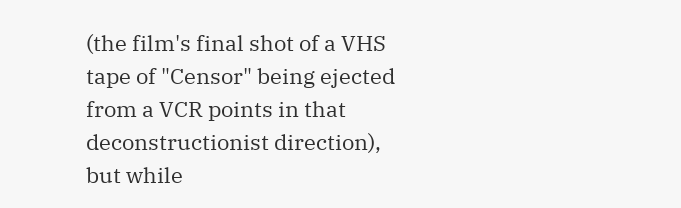(the film's final shot of a VHS tape of "Censor" being ejected from a VCR points in that deconstructionist direction), but while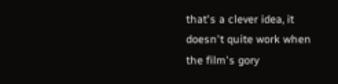that's a clever idea, it doesn't quite work when the film's gory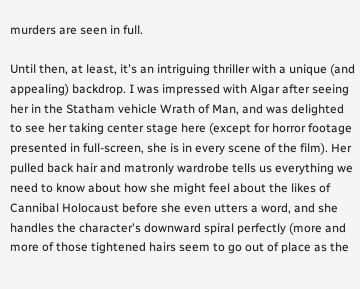murders are seen in full.

Until then, at least, it's an intriguing thriller with a unique (and appealing) backdrop. I was impressed with Algar after seeing her in the Statham vehicle Wrath of Man, and was delighted to see her taking center stage here (except for horror footage presented in full-screen, she is in every scene of the film). Her pulled back hair and matronly wardrobe tells us everything we need to know about how she might feel about the likes of Cannibal Holocaust before she even utters a word, and she handles the character's downward spiral perfectly (more and more of those tightened hairs seem to go out of place as the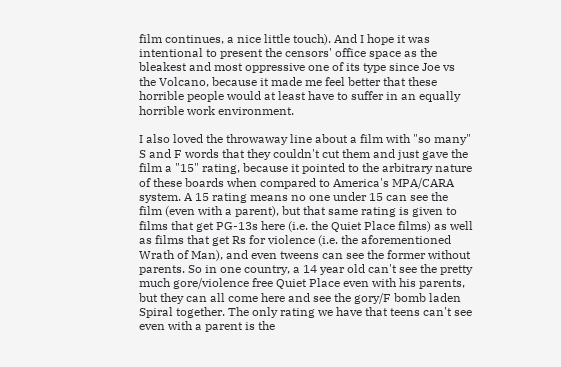film continues, a nice little touch). And I hope it was intentional to present the censors' office space as the bleakest and most oppressive one of its type since Joe vs the Volcano, because it made me feel better that these horrible people would at least have to suffer in an equally horrible work environment.

I also loved the throwaway line about a film with "so many" S and F words that they couldn't cut them and just gave the film a "15" rating, because it pointed to the arbitrary nature of these boards when compared to America's MPA/CARA system. A 15 rating means no one under 15 can see the film (even with a parent), but that same rating is given to films that get PG-13s here (i.e. the Quiet Place films) as well as films that get Rs for violence (i.e. the aforementioned Wrath of Man), and even tweens can see the former without parents. So in one country, a 14 year old can't see the pretty much gore/violence free Quiet Place even with his parents, but they can all come here and see the gory/F bomb laden Spiral together. The only rating we have that teens can't see even with a parent is the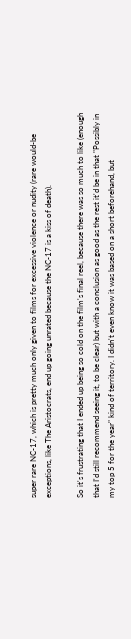super rare NC-17, which is pretty much only given to films for excessive violence or nudity (rare would-be exceptions, like The Aristocrats, end up going unrated because the NC-17 is a kiss of death).

So it's frustrating that I ended up being so cold on the film's final reel, because there was so much to like (enough that I'd still recommend seeing it, to be clear) but with a conclusion as good as the rest it'd be in that "Possibly in my top 5 for the year" kind of territory. I didn't even know it was based on a short beforehand, but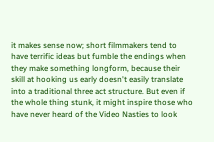it makes sense now; short filmmakers tend to have terrific ideas but fumble the endings when they make something longform, because their skill at hooking us early doesn't easily translate into a traditional three act structure. But even if the whole thing stunk, it might inspire those who have never heard of the Video Nasties to look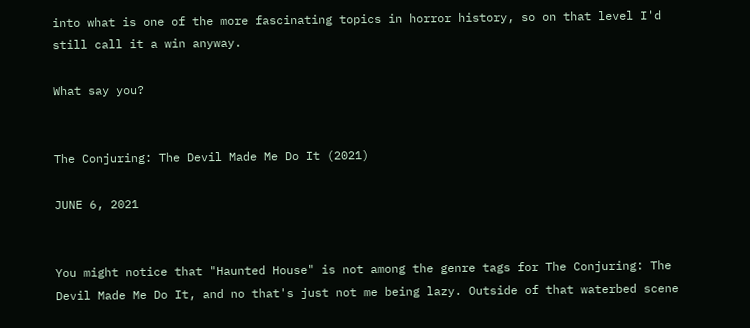into what is one of the more fascinating topics in horror history, so on that level I'd still call it a win anyway.

What say you?


The Conjuring: The Devil Made Me Do It (2021)

JUNE 6, 2021


You might notice that "Haunted House" is not among the genre tags for The Conjuring: The Devil Made Me Do It, and no that's just not me being lazy. Outside of that waterbed scene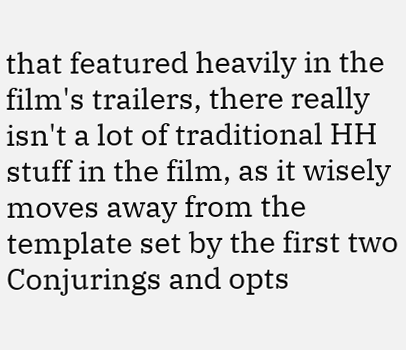that featured heavily in the film's trailers, there really isn't a lot of traditional HH stuff in the film, as it wisely moves away from the template set by the first two Conjurings and opts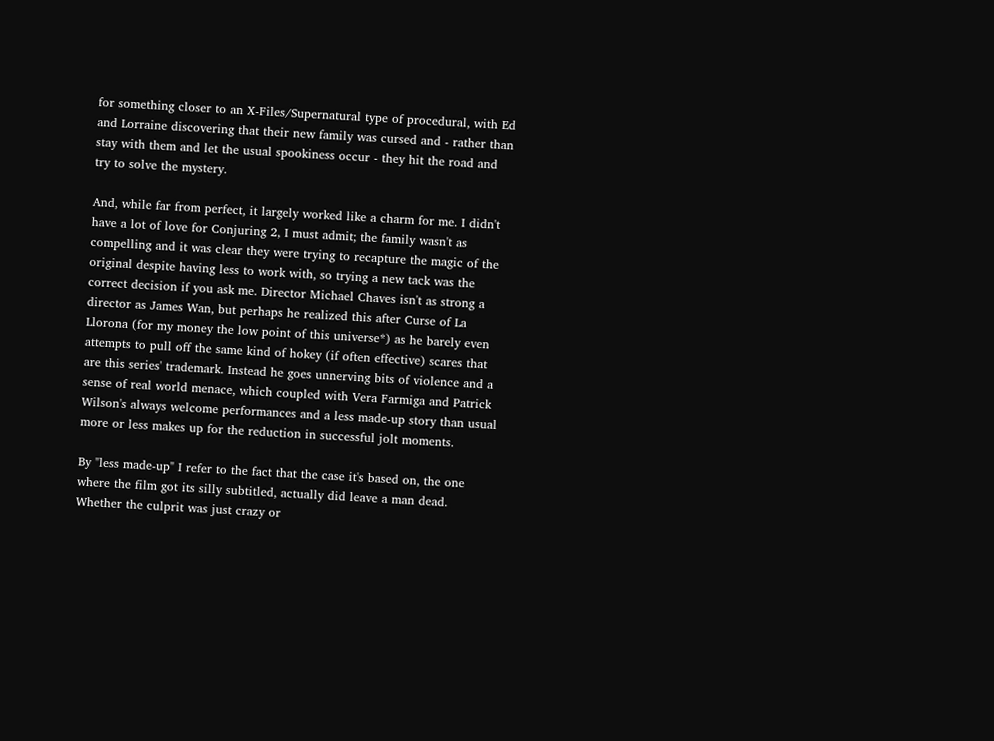for something closer to an X-Files/Supernatural type of procedural, with Ed and Lorraine discovering that their new family was cursed and - rather than stay with them and let the usual spookiness occur - they hit the road and try to solve the mystery.

And, while far from perfect, it largely worked like a charm for me. I didn't have a lot of love for Conjuring 2, I must admit; the family wasn't as compelling and it was clear they were trying to recapture the magic of the original despite having less to work with, so trying a new tack was the correct decision if you ask me. Director Michael Chaves isn't as strong a director as James Wan, but perhaps he realized this after Curse of La Llorona (for my money the low point of this universe*) as he barely even attempts to pull off the same kind of hokey (if often effective) scares that are this series' trademark. Instead he goes unnerving bits of violence and a sense of real world menace, which coupled with Vera Farmiga and Patrick Wilson's always welcome performances and a less made-up story than usual more or less makes up for the reduction in successful jolt moments.

By "less made-up" I refer to the fact that the case it's based on, the one where the film got its silly subtitled, actually did leave a man dead. Whether the culprit was just crazy or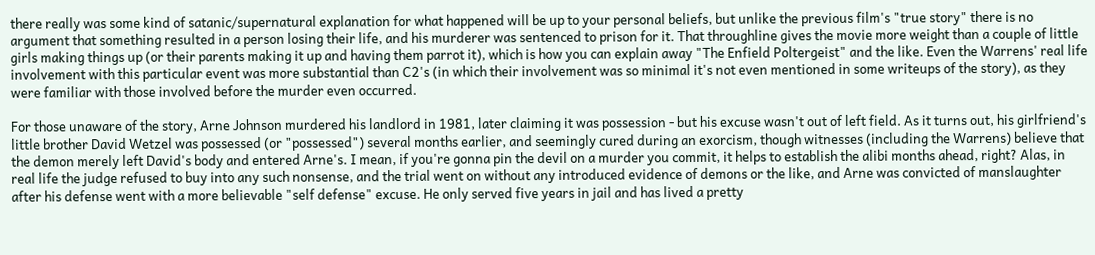there really was some kind of satanic/supernatural explanation for what happened will be up to your personal beliefs, but unlike the previous film's "true story" there is no argument that something resulted in a person losing their life, and his murderer was sentenced to prison for it. That throughline gives the movie more weight than a couple of little girls making things up (or their parents making it up and having them parrot it), which is how you can explain away "The Enfield Poltergeist" and the like. Even the Warrens' real life involvement with this particular event was more substantial than C2's (in which their involvement was so minimal it's not even mentioned in some writeups of the story), as they were familiar with those involved before the murder even occurred.

For those unaware of the story, Arne Johnson murdered his landlord in 1981, later claiming it was possession - but his excuse wasn't out of left field. As it turns out, his girlfriend's little brother David Wetzel was possessed (or "possessed") several months earlier, and seemingly cured during an exorcism, though witnesses (including the Warrens) believe that the demon merely left David's body and entered Arne's. I mean, if you're gonna pin the devil on a murder you commit, it helps to establish the alibi months ahead, right? Alas, in real life the judge refused to buy into any such nonsense, and the trial went on without any introduced evidence of demons or the like, and Arne was convicted of manslaughter after his defense went with a more believable "self defense" excuse. He only served five years in jail and has lived a pretty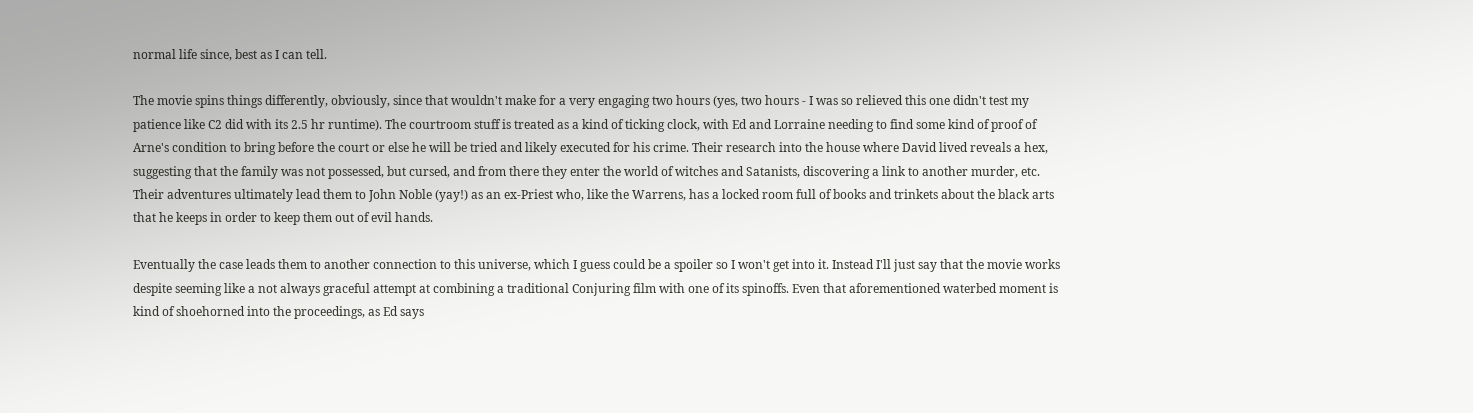normal life since, best as I can tell.

The movie spins things differently, obviously, since that wouldn't make for a very engaging two hours (yes, two hours - I was so relieved this one didn't test my patience like C2 did with its 2.5 hr runtime). The courtroom stuff is treated as a kind of ticking clock, with Ed and Lorraine needing to find some kind of proof of Arne's condition to bring before the court or else he will be tried and likely executed for his crime. Their research into the house where David lived reveals a hex, suggesting that the family was not possessed, but cursed, and from there they enter the world of witches and Satanists, discovering a link to another murder, etc. Their adventures ultimately lead them to John Noble (yay!) as an ex-Priest who, like the Warrens, has a locked room full of books and trinkets about the black arts that he keeps in order to keep them out of evil hands.

Eventually the case leads them to another connection to this universe, which I guess could be a spoiler so I won't get into it. Instead I'll just say that the movie works despite seeming like a not always graceful attempt at combining a traditional Conjuring film with one of its spinoffs. Even that aforementioned waterbed moment is kind of shoehorned into the proceedings, as Ed says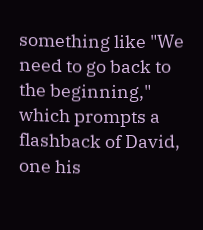something like "We need to go back to the beginning," which prompts a flashback of David, one his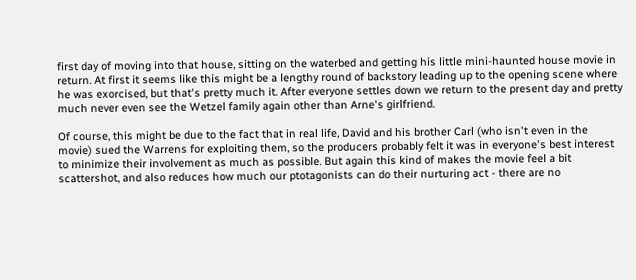first day of moving into that house, sitting on the waterbed and getting his little mini-haunted house movie in return. At first it seems like this might be a lengthy round of backstory leading up to the opening scene where he was exorcised, but that's pretty much it. After everyone settles down we return to the present day and pretty much never even see the Wetzel family again other than Arne's girlfriend.

Of course, this might be due to the fact that in real life, David and his brother Carl (who isn't even in the movie) sued the Warrens for exploiting them, so the producers probably felt it was in everyone's best interest to minimize their involvement as much as possible. But again this kind of makes the movie feel a bit scattershot, and also reduces how much our ptotagonists can do their nurturing act - there are no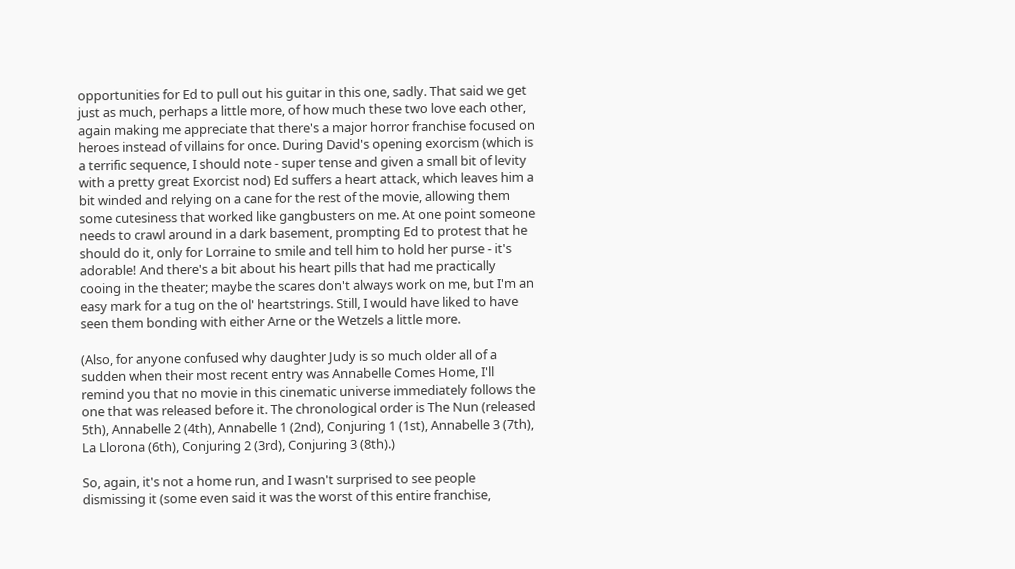opportunities for Ed to pull out his guitar in this one, sadly. That said we get just as much, perhaps a little more, of how much these two love each other, again making me appreciate that there's a major horror franchise focused on heroes instead of villains for once. During David's opening exorcism (which is a terrific sequence, I should note - super tense and given a small bit of levity with a pretty great Exorcist nod) Ed suffers a heart attack, which leaves him a bit winded and relying on a cane for the rest of the movie, allowing them some cutesiness that worked like gangbusters on me. At one point someone needs to crawl around in a dark basement, prompting Ed to protest that he should do it, only for Lorraine to smile and tell him to hold her purse - it's adorable! And there's a bit about his heart pills that had me practically cooing in the theater; maybe the scares don't always work on me, but I'm an easy mark for a tug on the ol' heartstrings. Still, I would have liked to have seen them bonding with either Arne or the Wetzels a little more.

(Also, for anyone confused why daughter Judy is so much older all of a sudden when their most recent entry was Annabelle Comes Home, I'll remind you that no movie in this cinematic universe immediately follows the one that was released before it. The chronological order is The Nun (released 5th), Annabelle 2 (4th), Annabelle 1 (2nd), Conjuring 1 (1st), Annabelle 3 (7th), La Llorona (6th), Conjuring 2 (3rd), Conjuring 3 (8th).)

So, again, it's not a home run, and I wasn't surprised to see people dismissing it (some even said it was the worst of this entire franchise,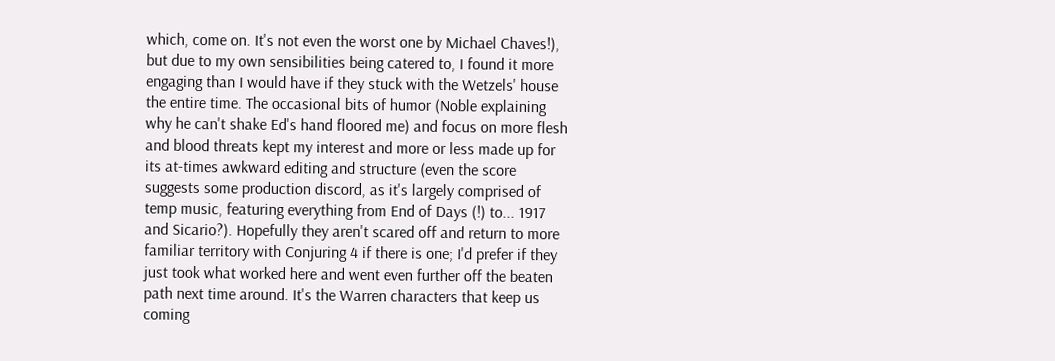which, come on. It's not even the worst one by Michael Chaves!), but due to my own sensibilities being catered to, I found it more engaging than I would have if they stuck with the Wetzels' house the entire time. The occasional bits of humor (Noble explaining why he can't shake Ed's hand floored me) and focus on more flesh and blood threats kept my interest and more or less made up for its at-times awkward editing and structure (even the score suggests some production discord, as it's largely comprised of temp music, featuring everything from End of Days (!) to... 1917 and Sicario?). Hopefully they aren't scared off and return to more familiar territory with Conjuring 4 if there is one; I'd prefer if they just took what worked here and went even further off the beaten path next time around. It's the Warren characters that keep us coming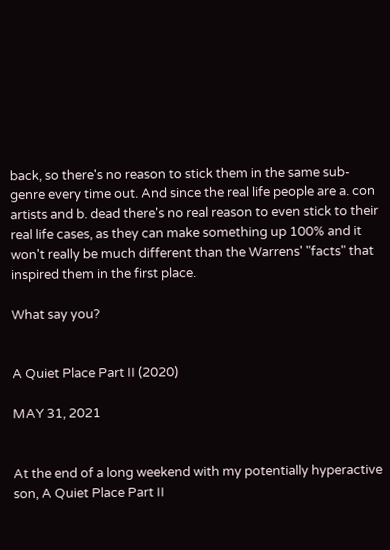back, so there's no reason to stick them in the same sub-genre every time out. And since the real life people are a. con artists and b. dead there's no real reason to even stick to their real life cases, as they can make something up 100% and it won't really be much different than the Warrens' "facts" that inspired them in the first place.

What say you?


A Quiet Place Part II (2020)

MAY 31, 2021


At the end of a long weekend with my potentially hyperactive son, A Quiet Place Part II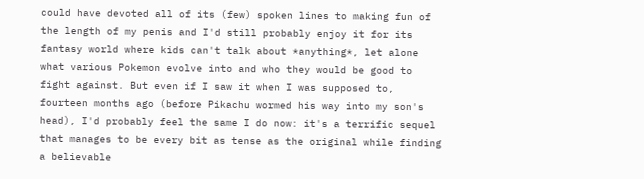could have devoted all of its (few) spoken lines to making fun of the length of my penis and I'd still probably enjoy it for its fantasy world where kids can't talk about *anything*, let alone what various Pokemon evolve into and who they would be good to fight against. But even if I saw it when I was supposed to, fourteen months ago (before Pikachu wormed his way into my son's head), I'd probably feel the same I do now: it's a terrific sequel that manages to be every bit as tense as the original while finding a believable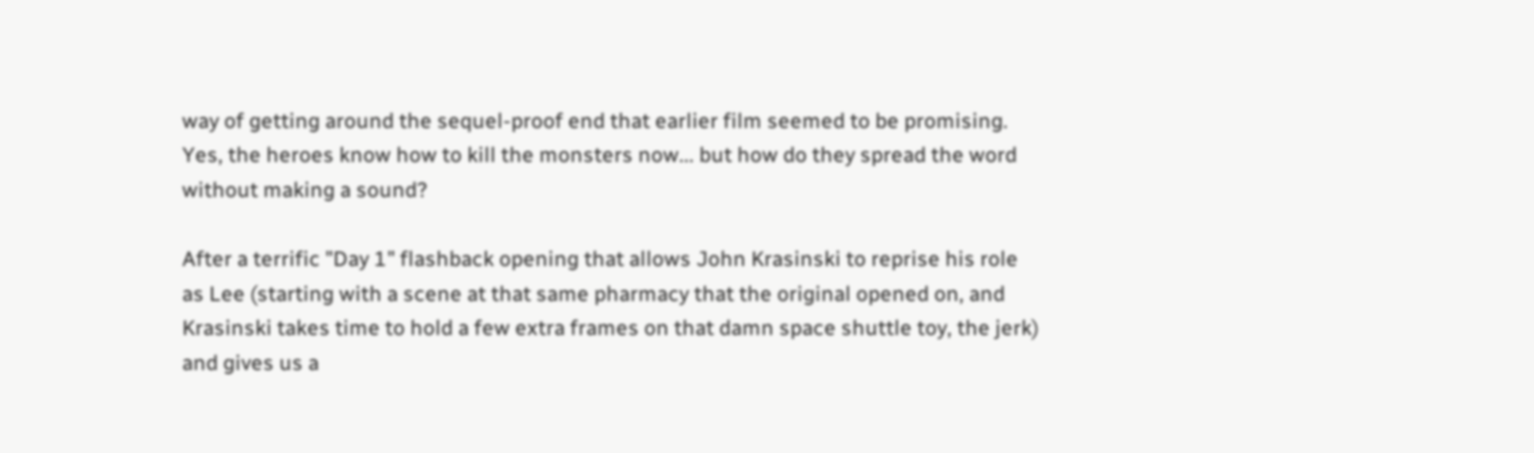way of getting around the sequel-proof end that earlier film seemed to be promising. Yes, the heroes know how to kill the monsters now... but how do they spread the word without making a sound?

After a terrific "Day 1" flashback opening that allows John Krasinski to reprise his role as Lee (starting with a scene at that same pharmacy that the original opened on, and Krasinski takes time to hold a few extra frames on that damn space shuttle toy, the jerk) and gives us a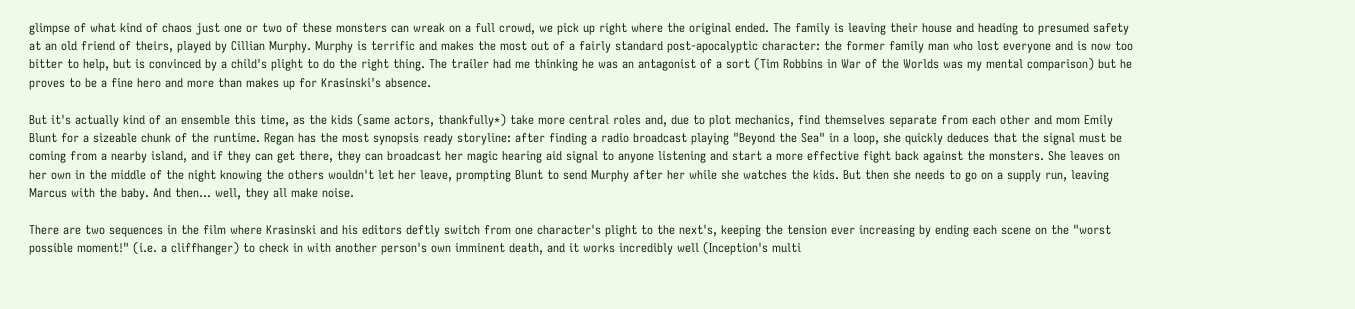glimpse of what kind of chaos just one or two of these monsters can wreak on a full crowd, we pick up right where the original ended. The family is leaving their house and heading to presumed safety at an old friend of theirs, played by Cillian Murphy. Murphy is terrific and makes the most out of a fairly standard post-apocalyptic character: the former family man who lost everyone and is now too bitter to help, but is convinced by a child's plight to do the right thing. The trailer had me thinking he was an antagonist of a sort (Tim Robbins in War of the Worlds was my mental comparison) but he proves to be a fine hero and more than makes up for Krasinski's absence.

But it's actually kind of an ensemble this time, as the kids (same actors, thankfully*) take more central roles and, due to plot mechanics, find themselves separate from each other and mom Emily Blunt for a sizeable chunk of the runtime. Regan has the most synopsis ready storyline: after finding a radio broadcast playing "Beyond the Sea" in a loop, she quickly deduces that the signal must be coming from a nearby island, and if they can get there, they can broadcast her magic hearing aid signal to anyone listening and start a more effective fight back against the monsters. She leaves on her own in the middle of the night knowing the others wouldn't let her leave, prompting Blunt to send Murphy after her while she watches the kids. But then she needs to go on a supply run, leaving Marcus with the baby. And then... well, they all make noise.

There are two sequences in the film where Krasinski and his editors deftly switch from one character's plight to the next's, keeping the tension ever increasing by ending each scene on the "worst possible moment!" (i.e. a cliffhanger) to check in with another person's own imminent death, and it works incredibly well (Inception's multi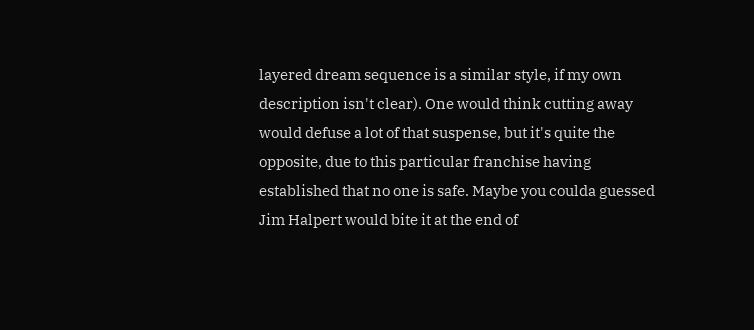layered dream sequence is a similar style, if my own description isn't clear). One would think cutting away would defuse a lot of that suspense, but it's quite the opposite, due to this particular franchise having established that no one is safe. Maybe you coulda guessed Jim Halpert would bite it at the end of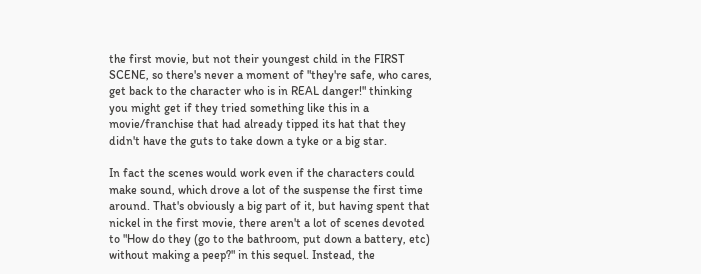the first movie, but not their youngest child in the FIRST SCENE, so there's never a moment of "they're safe, who cares, get back to the character who is in REAL danger!" thinking you might get if they tried something like this in a movie/franchise that had already tipped its hat that they didn't have the guts to take down a tyke or a big star.

In fact the scenes would work even if the characters could make sound, which drove a lot of the suspense the first time around. That's obviously a big part of it, but having spent that nickel in the first movie, there aren't a lot of scenes devoted to "How do they (go to the bathroom, put down a battery, etc) without making a peep?" in this sequel. Instead, the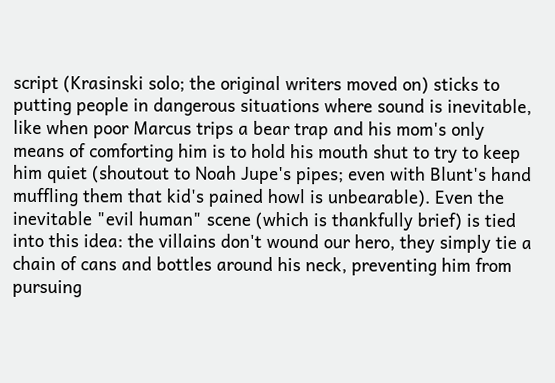script (Krasinski solo; the original writers moved on) sticks to putting people in dangerous situations where sound is inevitable, like when poor Marcus trips a bear trap and his mom's only means of comforting him is to hold his mouth shut to try to keep him quiet (shoutout to Noah Jupe's pipes; even with Blunt's hand muffling them that kid's pained howl is unbearable). Even the inevitable "evil human" scene (which is thankfully brief) is tied into this idea: the villains don't wound our hero, they simply tie a chain of cans and bottles around his neck, preventing him from pursuing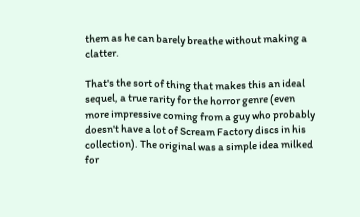them as he can barely breathe without making a clatter.

That's the sort of thing that makes this an ideal sequel, a true rarity for the horror genre (even more impressive coming from a guy who probably doesn't have a lot of Scream Factory discs in his collection). The original was a simple idea milked for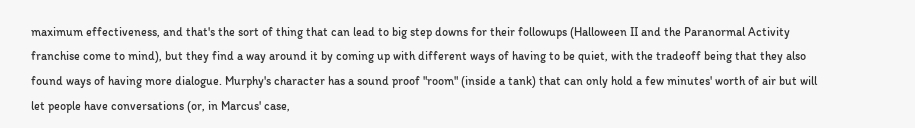maximum effectiveness, and that's the sort of thing that can lead to big step downs for their followups (Halloween II and the Paranormal Activity franchise come to mind), but they find a way around it by coming up with different ways of having to be quiet, with the tradeoff being that they also found ways of having more dialogue. Murphy's character has a sound proof "room" (inside a tank) that can only hold a few minutes' worth of air but will let people have conversations (or, in Marcus' case,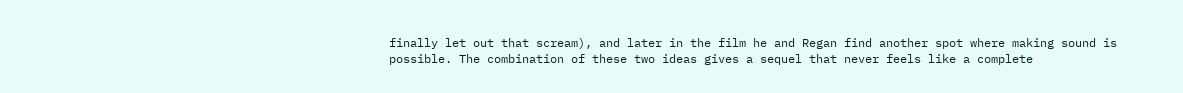finally let out that scream), and later in the film he and Regan find another spot where making sound is possible. The combination of these two ideas gives a sequel that never feels like a complete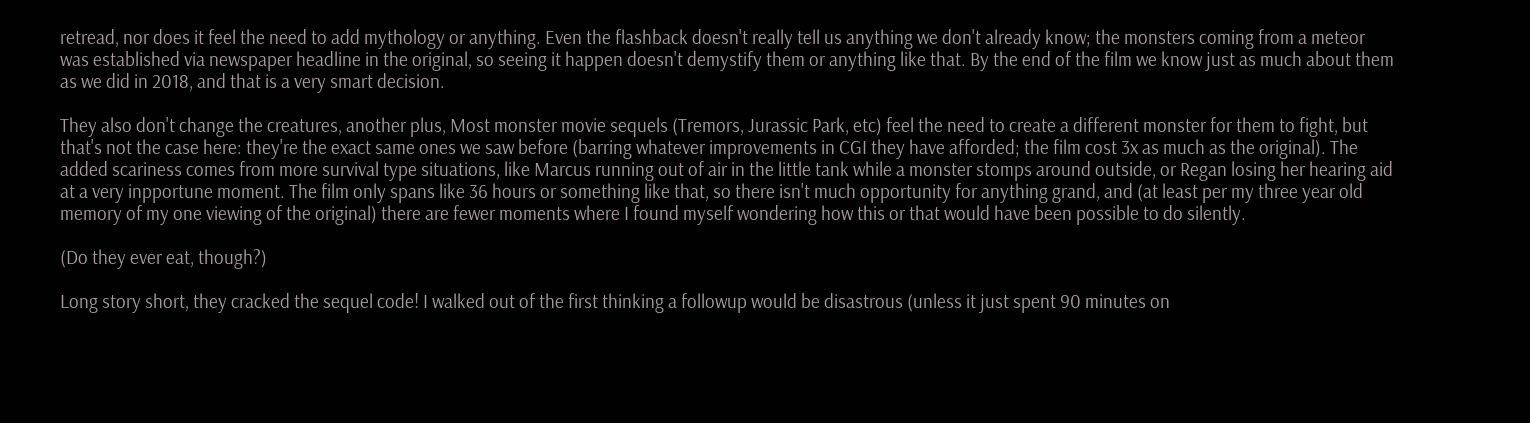retread, nor does it feel the need to add mythology or anything. Even the flashback doesn't really tell us anything we don't already know; the monsters coming from a meteor was established via newspaper headline in the original, so seeing it happen doesn't demystify them or anything like that. By the end of the film we know just as much about them as we did in 2018, and that is a very smart decision.

They also don't change the creatures, another plus, Most monster movie sequels (Tremors, Jurassic Park, etc) feel the need to create a different monster for them to fight, but that's not the case here: they're the exact same ones we saw before (barring whatever improvements in CGI they have afforded; the film cost 3x as much as the original). The added scariness comes from more survival type situations, like Marcus running out of air in the little tank while a monster stomps around outside, or Regan losing her hearing aid at a very inpportune moment. The film only spans like 36 hours or something like that, so there isn't much opportunity for anything grand, and (at least per my three year old memory of my one viewing of the original) there are fewer moments where I found myself wondering how this or that would have been possible to do silently.

(Do they ever eat, though?)

Long story short, they cracked the sequel code! I walked out of the first thinking a followup would be disastrous (unless it just spent 90 minutes on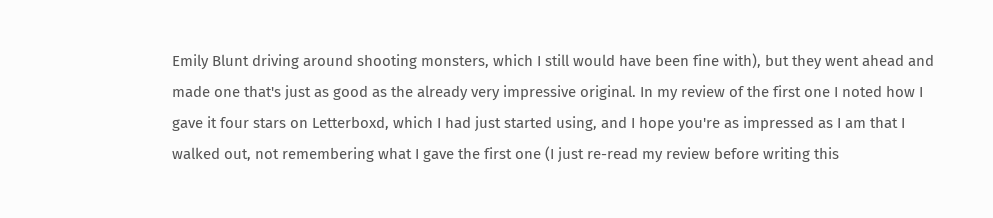Emily Blunt driving around shooting monsters, which I still would have been fine with), but they went ahead and made one that's just as good as the already very impressive original. In my review of the first one I noted how I gave it four stars on Letterboxd, which I had just started using, and I hope you're as impressed as I am that I walked out, not remembering what I gave the first one (I just re-read my review before writing this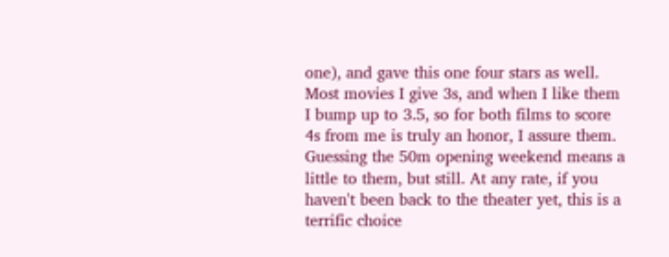one), and gave this one four stars as well. Most movies I give 3s, and when I like them I bump up to 3.5, so for both films to score 4s from me is truly an honor, I assure them. Guessing the 50m opening weekend means a little to them, but still. At any rate, if you haven't been back to the theater yet, this is a terrific choice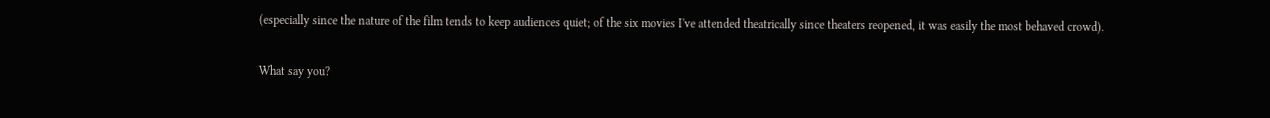(especially since the nature of the film tends to keep audiences quiet; of the six movies I've attended theatrically since theaters reopened, it was easily the most behaved crowd).

What say you?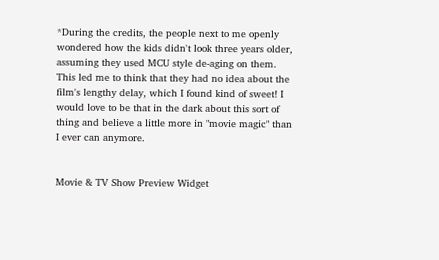*During the credits, the people next to me openly wondered how the kids didn't look three years older, assuming they used MCU style de-aging on them. This led me to think that they had no idea about the film's lengthy delay, which I found kind of sweet! I would love to be that in the dark about this sort of thing and believe a little more in "movie magic" than I ever can anymore.


Movie & TV Show Preview Widget